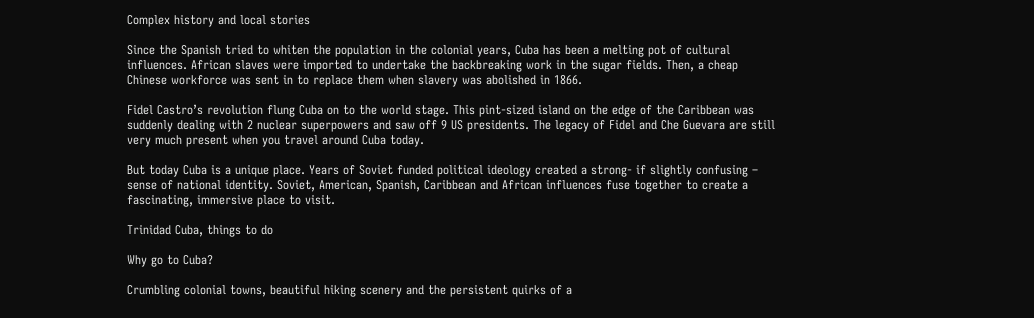Complex history and local stories

Since the Spanish tried to whiten the population in the colonial years, Cuba has been a melting pot of cultural influences. African slaves were imported to undertake the backbreaking work in the sugar fields. Then, a cheap Chinese workforce was sent in to replace them when slavery was abolished in 1866.

Fidel Castro’s revolution flung Cuba on to the world stage. This pint-sized island on the edge of the Caribbean was suddenly dealing with 2 nuclear superpowers and saw off 9 US presidents. The legacy of Fidel and Che Guevara are still very much present when you travel around Cuba today.

But today Cuba is a unique place. Years of Soviet funded political ideology created a strong- if slightly confusing – sense of national identity. Soviet, American, Spanish, Caribbean and African influences fuse together to create a fascinating, immersive place to visit.

Trinidad Cuba, things to do

Why go to Cuba?

Crumbling colonial towns, beautiful hiking scenery and the persistent quirks of a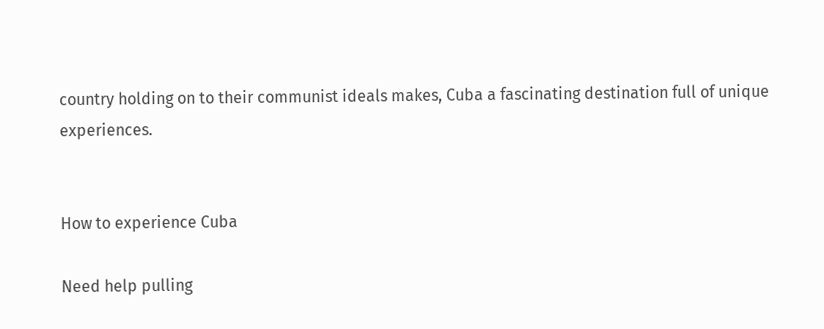country holding on to their communist ideals makes, Cuba a fascinating destination full of unique experiences.


How to experience Cuba

Need help pulling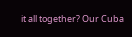it all together? Our Cuba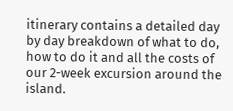itinerary contains a detailed day by day breakdown of what to do, how to do it and all the costs of our 2-week excursion around the island.